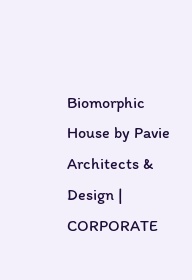Biomorphic House by Pavie Architects & Design | CORPORATE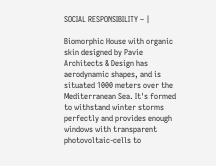SOCIAL RESPONSIBILITY – |

Biomorphic House with organic skin designed by Pavie Architects & Design has aerodynamic shapes, and is situated 1000 meters over the Mediterranean Sea. It's formed to withstand winter storms perfectly and provides enough windows with transparent photovoltaic-cells to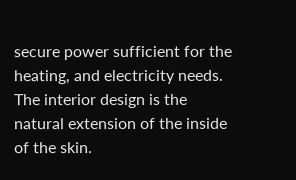secure power sufficient for the heating, and electricity needs. The interior design is the natural extension of the inside of the skin.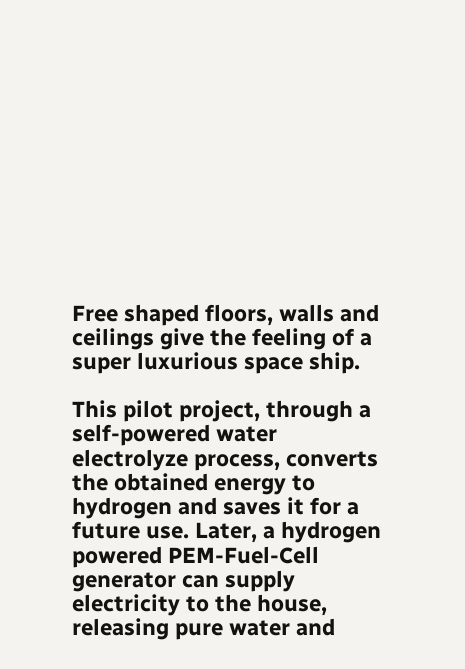Free shaped floors, walls and ceilings give the feeling of a super luxurious space ship.

This pilot project, through a self-powered water electrolyze process, converts the obtained energy to hydrogen and saves it for a future use. Later, a hydrogen powered PEM-Fuel-Cell generator can supply electricity to the house, releasing pure water and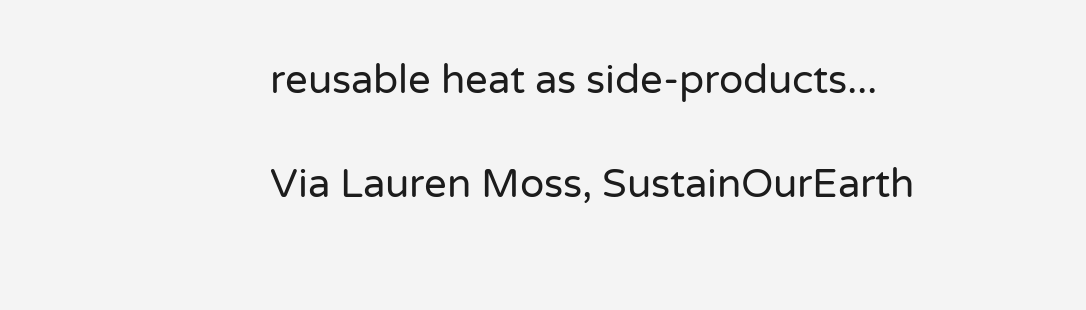reusable heat as side-products...

Via Lauren Moss, SustainOurEarth